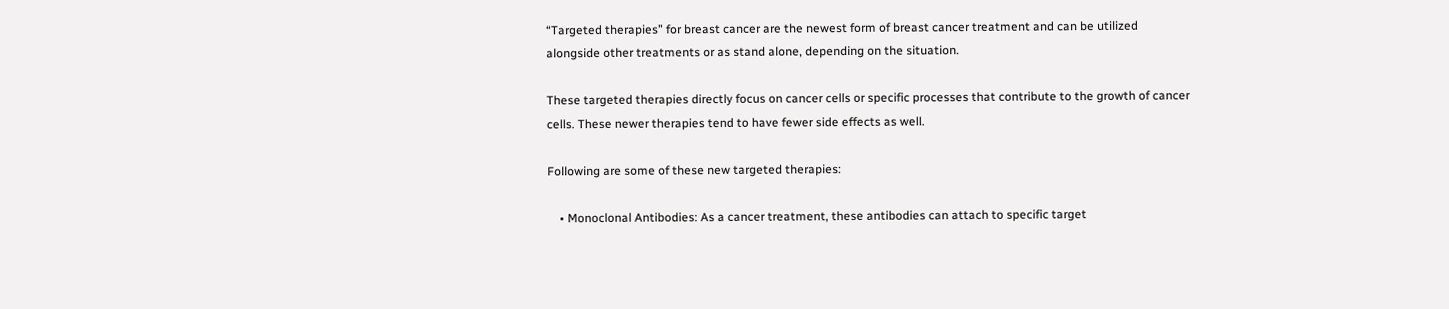“Targeted therapies” for breast cancer are the newest form of breast cancer treatment and can be utilized alongside other treatments or as stand alone, depending on the situation.

These targeted therapies directly focus on cancer cells or specific processes that contribute to the growth of cancer cells. These newer therapies tend to have fewer side effects as well.

Following are some of these new targeted therapies:

    • Monoclonal Antibodies: As a cancer treatment, these antibodies can attach to specific target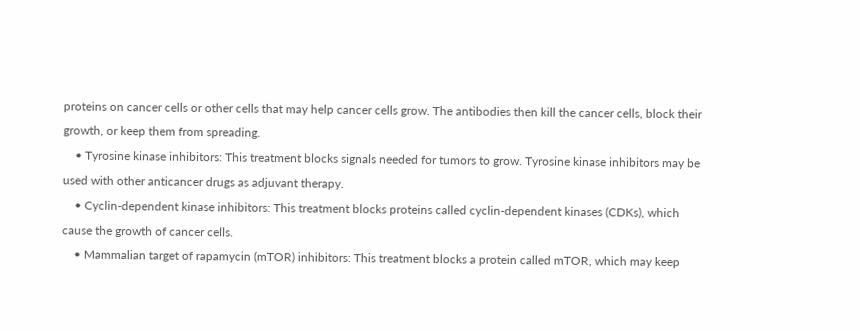proteins on cancer cells or other cells that may help cancer cells grow. The antibodies then kill the cancer cells, block their growth, or keep them from spreading.
    • Tyrosine kinase inhibitors: This treatment blocks signals needed for tumors to grow. Tyrosine kinase inhibitors may be used with other anticancer drugs as adjuvant therapy.
    • Cyclin-dependent kinase inhibitors: This treatment blocks proteins called cyclin-dependent kinases (CDKs), which cause the growth of cancer cells.
    • Mammalian target of rapamycin (mTOR) inhibitors: This treatment blocks a protein called mTOR, which may keep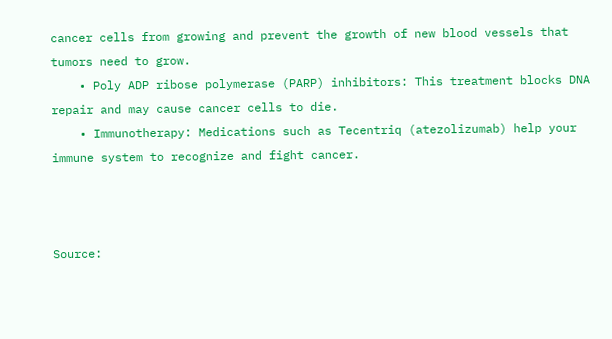cancer cells from growing and prevent the growth of new blood vessels that tumors need to grow.
    • Poly ADP ribose polymerase (PARP) inhibitors: This treatment blocks DNA repair and may cause cancer cells to die.
    • Immunotherapy: Medications such as Tecentriq (atezolizumab) help your immune system to recognize and fight cancer.



Source: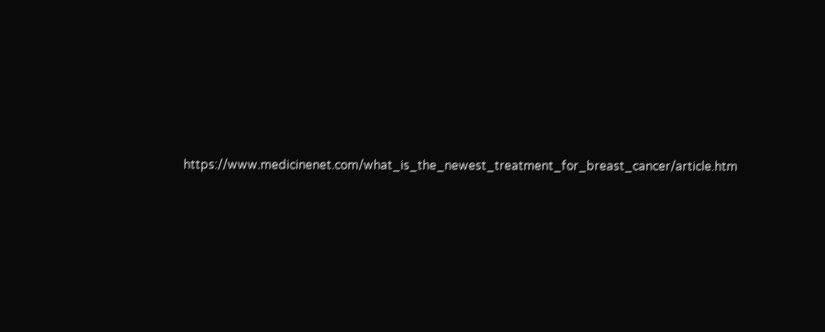https://www.medicinenet.com/what_is_the_newest_treatment_for_breast_cancer/article.htm